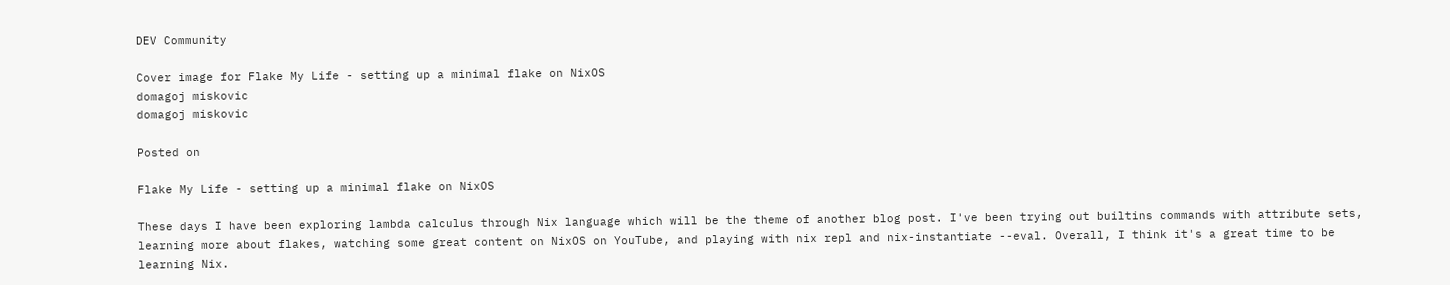DEV Community

Cover image for Flake My Life - setting up a minimal flake on NixOS
domagoj miskovic
domagoj miskovic

Posted on

Flake My Life - setting up a minimal flake on NixOS

These days I have been exploring lambda calculus through Nix language which will be the theme of another blog post. I've been trying out builtins commands with attribute sets, learning more about flakes, watching some great content on NixOS on YouTube, and playing with nix repl and nix-instantiate --eval. Overall, I think it's a great time to be learning Nix.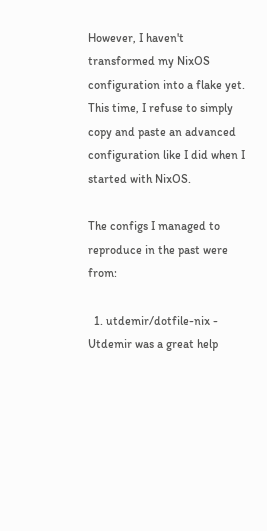However, I haven't transformed my NixOS configuration into a flake yet. This time, I refuse to simply copy and paste an advanced configuration like I did when I started with NixOS.

The configs I managed to reproduce in the past were from:

  1. utdemir/dotfile-nix - Utdemir was a great help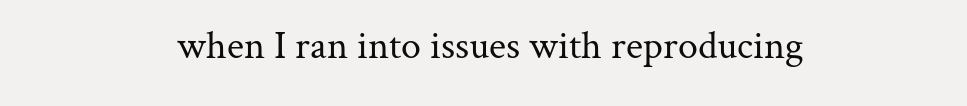when I ran into issues with reproducing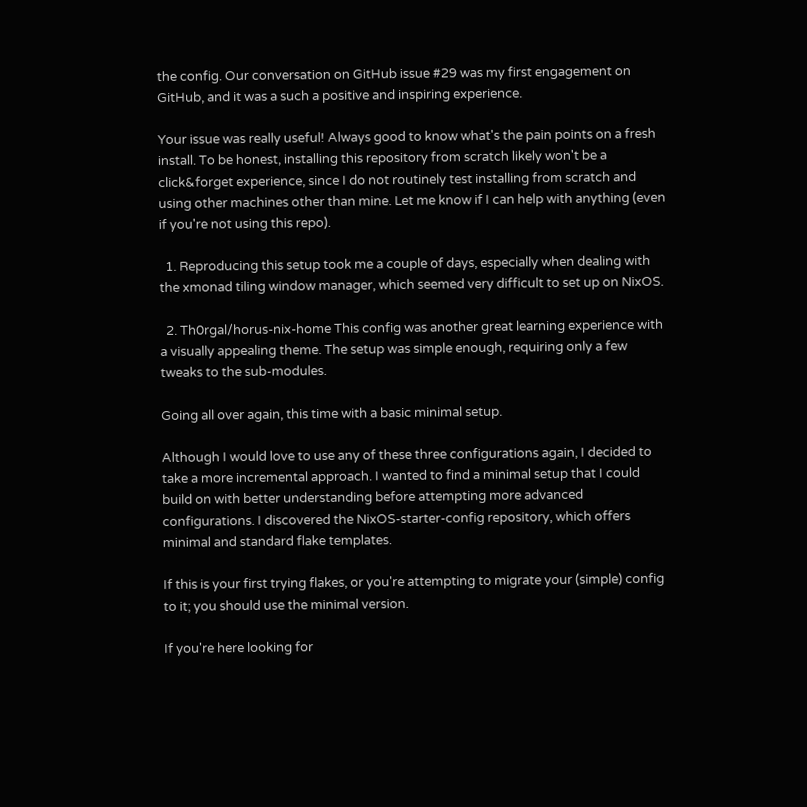the config. Our conversation on GitHub issue #29 was my first engagement on GitHub, and it was a such a positive and inspiring experience.

Your issue was really useful! Always good to know what's the pain points on a fresh install. To be honest, installing this repository from scratch likely won't be a click&forget experience, since I do not routinely test installing from scratch and using other machines other than mine. Let me know if I can help with anything (even if you're not using this repo).

  1. Reproducing this setup took me a couple of days, especially when dealing with the xmonad tiling window manager, which seemed very difficult to set up on NixOS.

  2. Th0rgal/horus-nix-home This config was another great learning experience with a visually appealing theme. The setup was simple enough, requiring only a few tweaks to the sub-modules.

Going all over again, this time with a basic minimal setup.

Although I would love to use any of these three configurations again, I decided to take a more incremental approach. I wanted to find a minimal setup that I could build on with better understanding before attempting more advanced configurations. I discovered the NixOS-starter-config repository, which offers minimal and standard flake templates.

If this is your first trying flakes, or you're attempting to migrate your (simple) config to it; you should use the minimal version.

If you're here looking for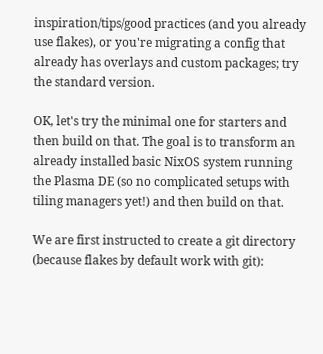inspiration/tips/good practices (and you already use flakes), or you're migrating a config that already has overlays and custom packages; try the standard version.

OK, let's try the minimal one for starters and then build on that. The goal is to transform an already installed basic NixOS system running the Plasma DE (so no complicated setups with tiling managers yet!) and then build on that.

We are first instructed to create a git directory (because flakes by default work with git):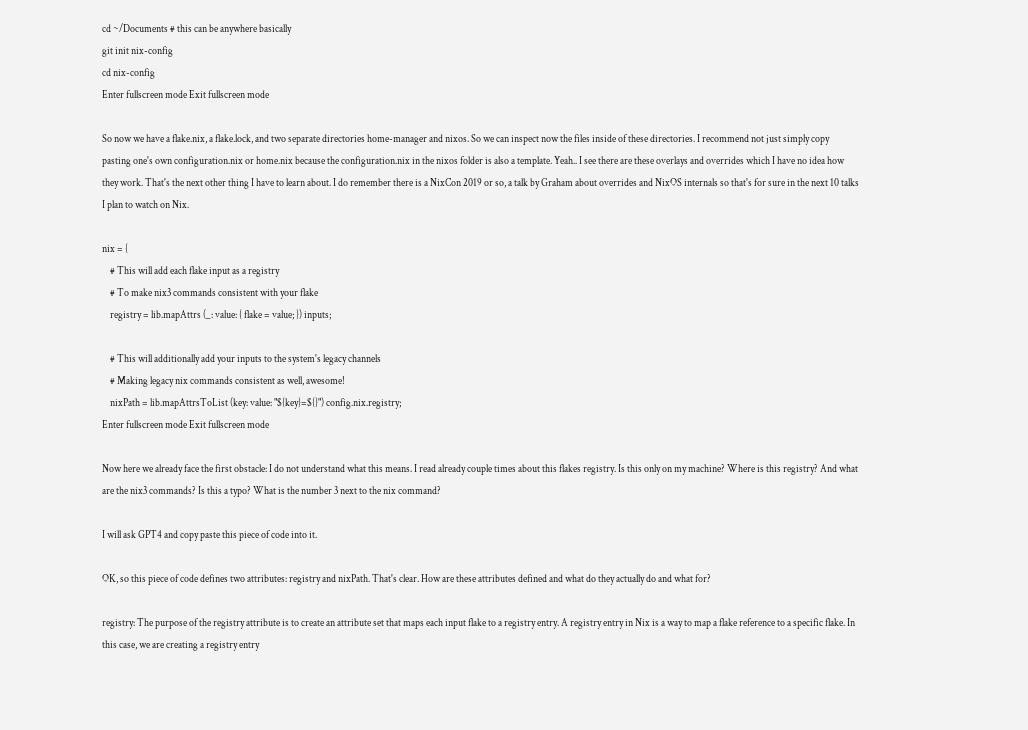cd ~/Documents # this can be anywhere basically
git init nix-config
cd nix-config
Enter fullscreen mode Exit fullscreen mode

So now we have a flake.nix, a flake.lock, and two separate directories home-manager and nixos. So we can inspect now the files inside of these directories. I recommend not just simply copy pasting one's own configuration.nix or home.nix because the configuration.nix in the nixos folder is also a template. Yeah.. I see there are these overlays and overrides which I have no idea how they work. That's the next other thing I have to learn about. I do remember there is a NixCon 2019 or so, a talk by Graham about overrides and NixOS internals so that's for sure in the next 10 talks I plan to watch on Nix.

nix = {
    # This will add each flake input as a registry
    # To make nix3 commands consistent with your flake
    registry = lib.mapAttrs (_: value: { flake = value; }) inputs;

    # This will additionally add your inputs to the system's legacy channels
    # Making legacy nix commands consistent as well, awesome!
    nixPath = lib.mapAttrsToList (key: value: "${key}=${}") config.nix.registry;
Enter fullscreen mode Exit fullscreen mode

Now here we already face the first obstacle: I do not understand what this means. I read already couple times about this flakes registry. Is this only on my machine? Where is this registry? And what are the nix3 commands? Is this a typo? What is the number 3 next to the nix command?

I will ask GPT4 and copy paste this piece of code into it.

OK, so this piece of code defines two attributes: registry and nixPath. That's clear. How are these attributes defined and what do they actually do and what for?

registry: The purpose of the registry attribute is to create an attribute set that maps each input flake to a registry entry. A registry entry in Nix is a way to map a flake reference to a specific flake. In this case, we are creating a registry entry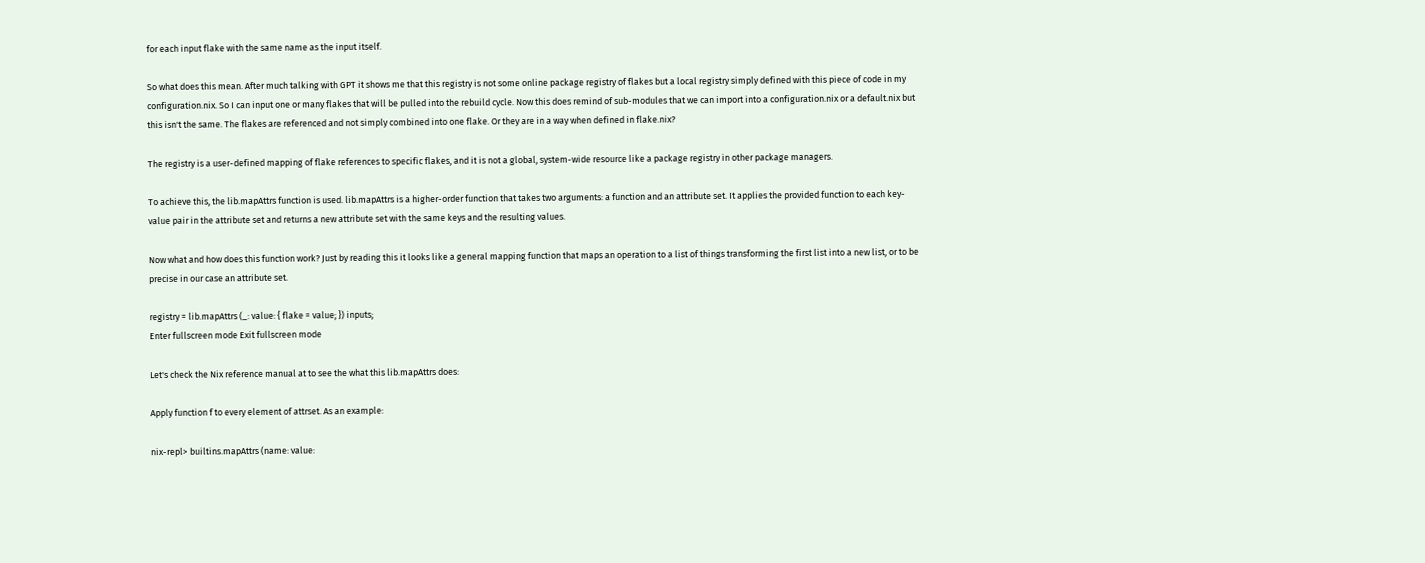for each input flake with the same name as the input itself.

So what does this mean. After much talking with GPT it shows me that this registry is not some online package registry of flakes but a local registry simply defined with this piece of code in my configuration.nix. So I can input one or many flakes that will be pulled into the rebuild cycle. Now this does remind of sub-modules that we can import into a configuration.nix or a default.nix but this isn't the same. The flakes are referenced and not simply combined into one flake. Or they are in a way when defined in flake.nix?

The registry is a user-defined mapping of flake references to specific flakes, and it is not a global, system-wide resource like a package registry in other package managers.

To achieve this, the lib.mapAttrs function is used. lib.mapAttrs is a higher-order function that takes two arguments: a function and an attribute set. It applies the provided function to each key-value pair in the attribute set and returns a new attribute set with the same keys and the resulting values.

Now what and how does this function work? Just by reading this it looks like a general mapping function that maps an operation to a list of things transforming the first list into a new list, or to be precise in our case an attribute set.

registry = lib.mapAttrs (_: value: { flake = value; }) inputs;
Enter fullscreen mode Exit fullscreen mode

Let's check the Nix reference manual at to see the what this lib.mapAttrs does:

Apply function f to every element of attrset. As an example:

nix-repl> builtins.mapAttrs (name: value: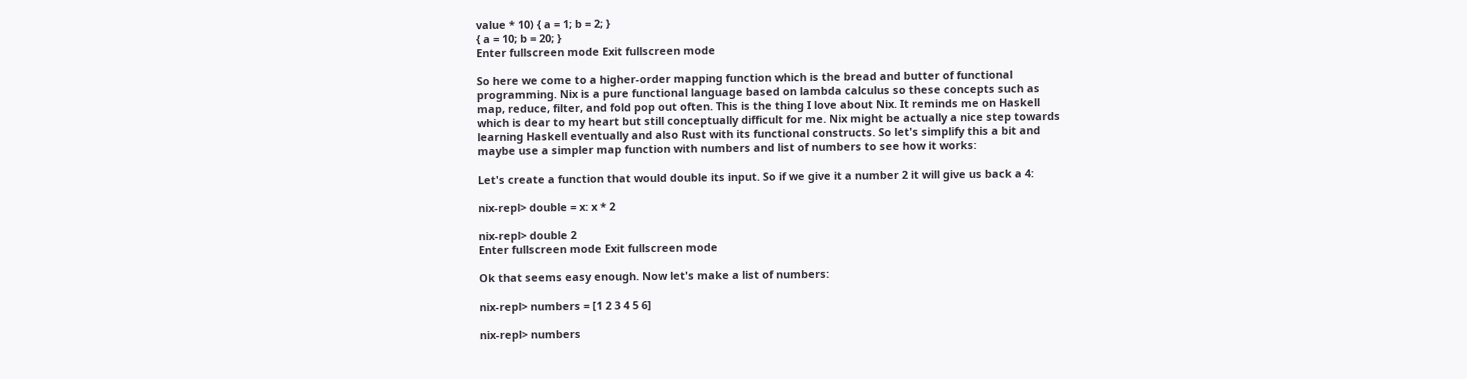value * 10) { a = 1; b = 2; }
{ a = 10; b = 20; }
Enter fullscreen mode Exit fullscreen mode

So here we come to a higher-order mapping function which is the bread and butter of functional programming. Nix is a pure functional language based on lambda calculus so these concepts such as map, reduce, filter, and fold pop out often. This is the thing I love about Nix. It reminds me on Haskell which is dear to my heart but still conceptually difficult for me. Nix might be actually a nice step towards learning Haskell eventually and also Rust with its functional constructs. So let's simplify this a bit and maybe use a simpler map function with numbers and list of numbers to see how it works:

Let's create a function that would double its input. So if we give it a number 2 it will give us back a 4:

nix-repl> double = x: x * 2

nix-repl> double 2
Enter fullscreen mode Exit fullscreen mode

Ok that seems easy enough. Now let's make a list of numbers:

nix-repl> numbers = [1 2 3 4 5 6]

nix-repl> numbers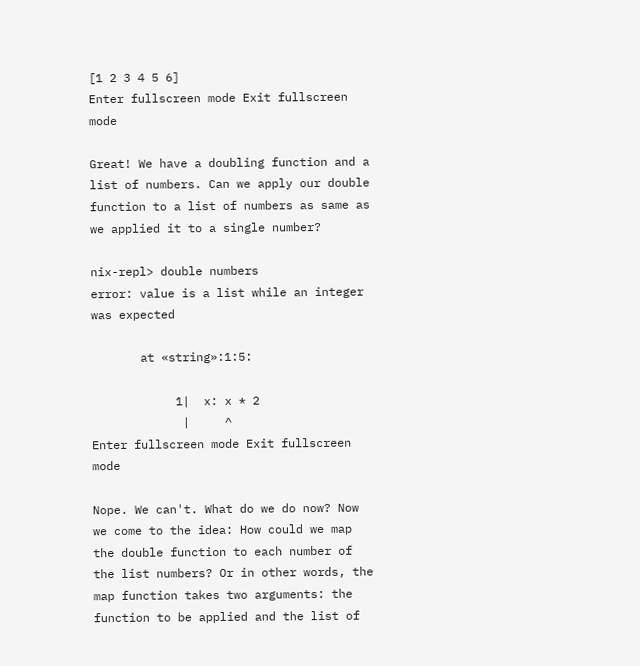[1 2 3 4 5 6]
Enter fullscreen mode Exit fullscreen mode

Great! We have a doubling function and a list of numbers. Can we apply our double function to a list of numbers as same as we applied it to a single number?

nix-repl> double numbers
error: value is a list while an integer was expected

       at «string»:1:5:

            1|  x: x * 2
             |     ^
Enter fullscreen mode Exit fullscreen mode

Nope. We can't. What do we do now? Now we come to the idea: How could we map the double function to each number of the list numbers? Or in other words, the map function takes two arguments: the function to be applied and the list of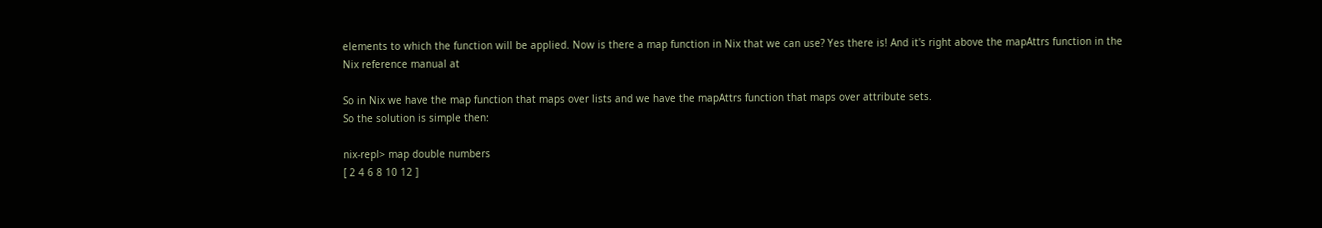elements to which the function will be applied. Now is there a map function in Nix that we can use? Yes there is! And it's right above the mapAttrs function in the Nix reference manual at

So in Nix we have the map function that maps over lists and we have the mapAttrs function that maps over attribute sets.
So the solution is simple then:

nix-repl> map double numbers
[ 2 4 6 8 10 12 ]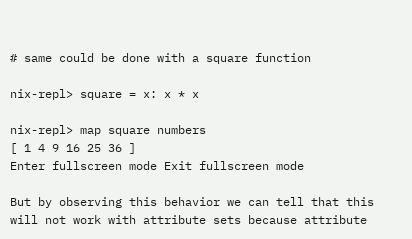# same could be done with a square function

nix-repl> square = x: x * x

nix-repl> map square numbers
[ 1 4 9 16 25 36 ]
Enter fullscreen mode Exit fullscreen mode

But by observing this behavior we can tell that this will not work with attribute sets because attribute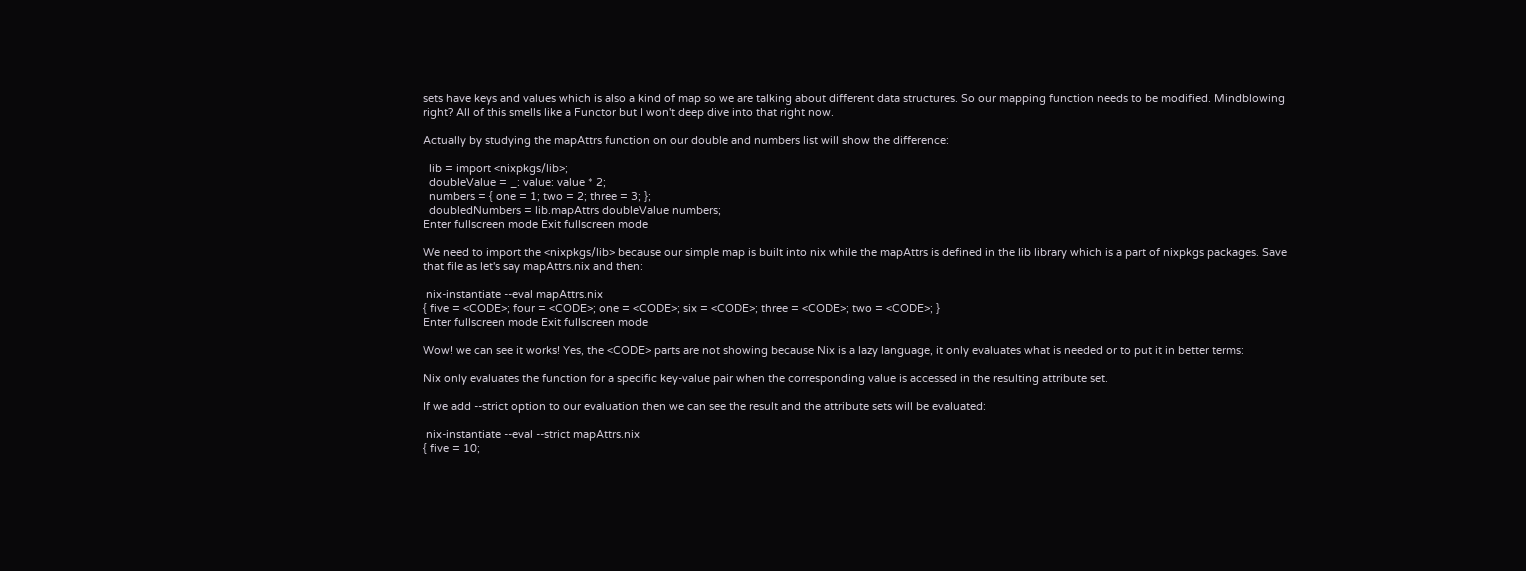sets have keys and values which is also a kind of map so we are talking about different data structures. So our mapping function needs to be modified. Mindblowing right? All of this smells like a Functor but I won't deep dive into that right now.

Actually by studying the mapAttrs function on our double and numbers list will show the difference:

  lib = import <nixpkgs/lib>;
  doubleValue = _: value: value * 2;
  numbers = { one = 1; two = 2; three = 3; };
  doubledNumbers = lib.mapAttrs doubleValue numbers;
Enter fullscreen mode Exit fullscreen mode

We need to import the <nixpkgs/lib> because our simple map is built into nix while the mapAttrs is defined in the lib library which is a part of nixpkgs packages. Save that file as let's say mapAttrs.nix and then:

 nix-instantiate --eval mapAttrs.nix
{ five = <CODE>; four = <CODE>; one = <CODE>; six = <CODE>; three = <CODE>; two = <CODE>; }
Enter fullscreen mode Exit fullscreen mode

Wow! we can see it works! Yes, the <CODE> parts are not showing because Nix is a lazy language, it only evaluates what is needed or to put it in better terms:

Nix only evaluates the function for a specific key-value pair when the corresponding value is accessed in the resulting attribute set.

If we add --strict option to our evaluation then we can see the result and the attribute sets will be evaluated:

 nix-instantiate --eval --strict mapAttrs.nix
{ five = 10;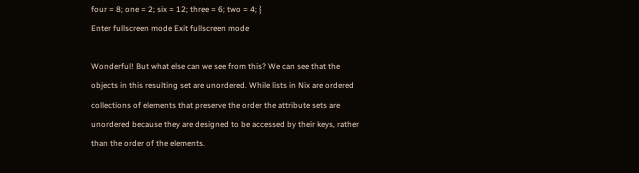four = 8; one = 2; six = 12; three = 6; two = 4; }
Enter fullscreen mode Exit fullscreen mode

Wonderful! But what else can we see from this? We can see that the objects in this resulting set are unordered. While lists in Nix are ordered collections of elements that preserve the order the attribute sets are unordered because they are designed to be accessed by their keys, rather than the order of the elements.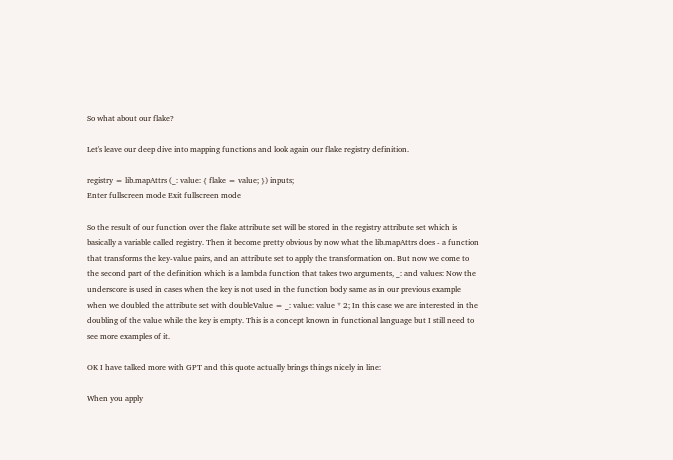So what about our flake?

Let's leave our deep dive into mapping functions and look again our flake registry definition.

registry = lib.mapAttrs (_: value: { flake = value; }) inputs;
Enter fullscreen mode Exit fullscreen mode

So the result of our function over the flake attribute set will be stored in the registry attribute set which is basically a variable called registry. Then it become pretty obvious by now what the lib.mapAttrs does - a function that transforms the key-value pairs, and an attribute set to apply the transformation on. But now we come to the second part of the definition which is a lambda function that takes two arguments, _: and values: Now the underscore is used in cases when the key is not used in the function body same as in our previous example when we doubled the attribute set with doubleValue = _: value: value * 2; In this case we are interested in the doubling of the value while the key is empty. This is a concept known in functional language but I still need to see more examples of it.

OK I have talked more with GPT and this quote actually brings things nicely in line:

When you apply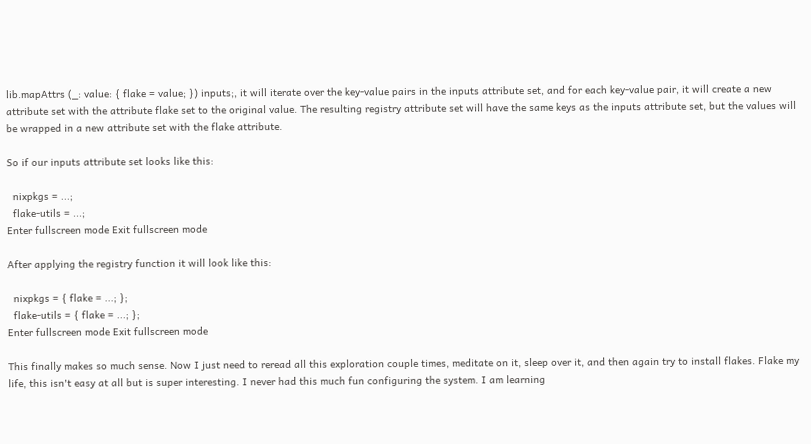lib.mapAttrs (_: value: { flake = value; }) inputs;, it will iterate over the key-value pairs in the inputs attribute set, and for each key-value pair, it will create a new attribute set with the attribute flake set to the original value. The resulting registry attribute set will have the same keys as the inputs attribute set, but the values will be wrapped in a new attribute set with the flake attribute.

So if our inputs attribute set looks like this:

  nixpkgs = ...;
  flake-utils = ...;
Enter fullscreen mode Exit fullscreen mode

After applying the registry function it will look like this:

  nixpkgs = { flake = ...; };
  flake-utils = { flake = ...; };
Enter fullscreen mode Exit fullscreen mode

This finally makes so much sense. Now I just need to reread all this exploration couple times, meditate on it, sleep over it, and then again try to install flakes. Flake my life, this isn't easy at all but is super interesting. I never had this much fun configuring the system. I am learning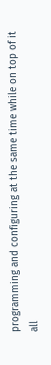programming and configuring at the same time while on top of it all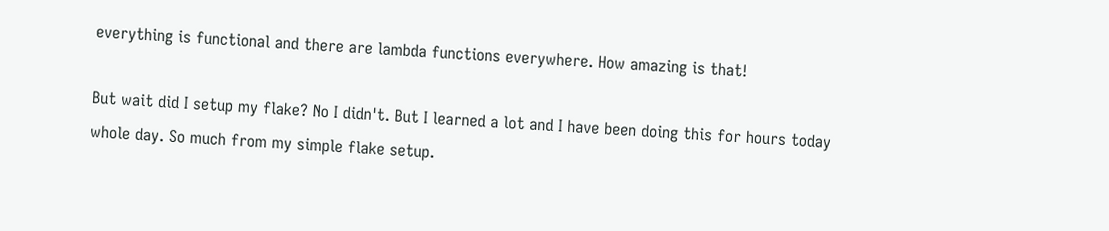everything is functional and there are lambda functions everywhere. How amazing is that!

But wait did I setup my flake? No I didn't. But I learned a lot and I have been doing this for hours today whole day. So much from my simple flake setup.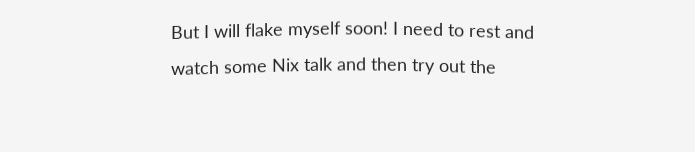But I will flake myself soon! I need to rest and watch some Nix talk and then try out the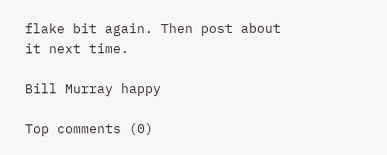flake bit again. Then post about it next time.

Bill Murray happy

Top comments (0)